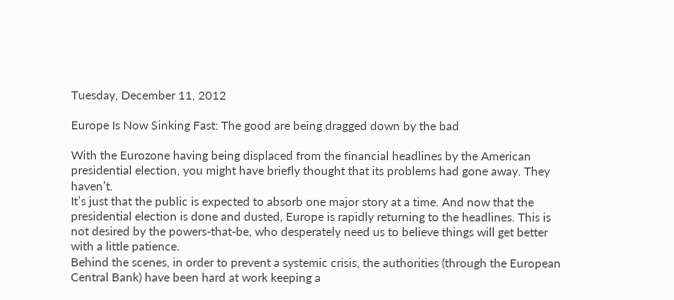Tuesday, December 11, 2012

Europe Is Now Sinking Fast: The good are being dragged down by the bad

With the Eurozone having being displaced from the financial headlines by the American presidential election, you might have briefly thought that its problems had gone away. They haven’t.
It’s just that the public is expected to absorb one major story at a time. And now that the presidential election is done and dusted, Europe is rapidly returning to the headlines. This is not desired by the powers-that-be, who desperately need us to believe things will get better with a little patience.
Behind the scenes, in order to prevent a systemic crisis, the authorities (through the European Central Bank) have been hard at work keeping a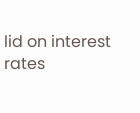lid on interest rates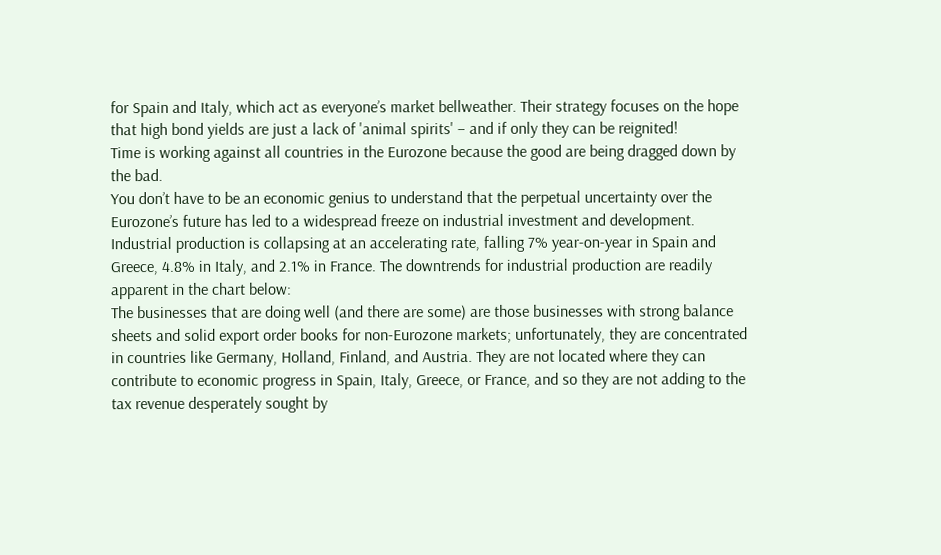for Spain and Italy, which act as everyone’s market bellweather. Their strategy focuses on the hope that high bond yields are just a lack of 'animal spirits' – and if only they can be reignited!
Time is working against all countries in the Eurozone because the good are being dragged down by the bad.
You don’t have to be an economic genius to understand that the perpetual uncertainty over the Eurozone’s future has led to a widespread freeze on industrial investment and development. Industrial production is collapsing at an accelerating rate, falling 7% year-on-year in Spain and Greece, 4.8% in Italy, and 2.1% in France. The downtrends for industrial production are readily apparent in the chart below:
The businesses that are doing well (and there are some) are those businesses with strong balance sheets and solid export order books for non-Eurozone markets; unfortunately, they are concentrated in countries like Germany, Holland, Finland, and Austria. They are not located where they can contribute to economic progress in Spain, Italy, Greece, or France, and so they are not adding to the tax revenue desperately sought by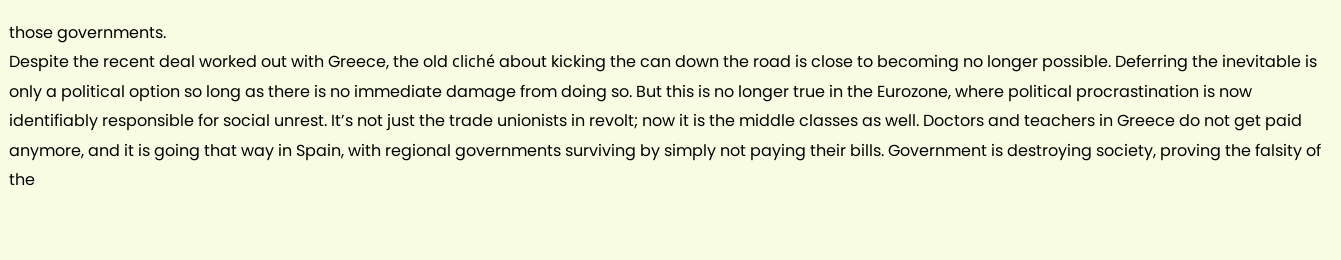those governments.
Despite the recent deal worked out with Greece, the old cliché about kicking the can down the road is close to becoming no longer possible. Deferring the inevitable is only a political option so long as there is no immediate damage from doing so. But this is no longer true in the Eurozone, where political procrastination is now identifiably responsible for social unrest. It’s not just the trade unionists in revolt; now it is the middle classes as well. Doctors and teachers in Greece do not get paid anymore, and it is going that way in Spain, with regional governments surviving by simply not paying their bills. Government is destroying society, proving the falsity of the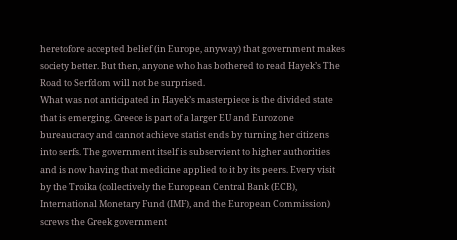heretofore accepted belief (in Europe, anyway) that government makes society better. But then, anyone who has bothered to read Hayek’s The Road to Serfdom will not be surprised.
What was not anticipated in Hayek’s masterpiece is the divided state that is emerging. Greece is part of a larger EU and Eurozone bureaucracy and cannot achieve statist ends by turning her citizens into serfs. The government itself is subservient to higher authorities and is now having that medicine applied to it by its peers. Every visit by the Troika (collectively the European Central Bank (ECB), International Monetary Fund (IMF), and the European Commission) screws the Greek government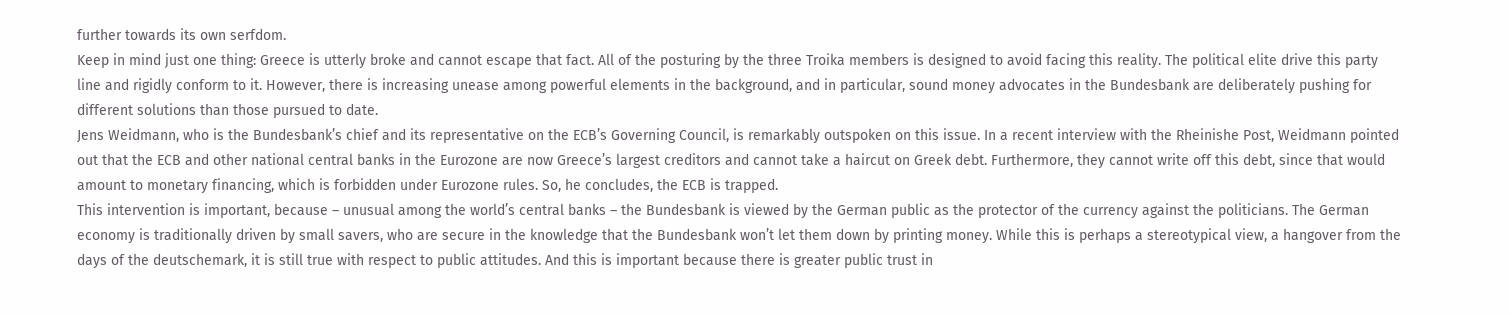further towards its own serfdom.
Keep in mind just one thing: Greece is utterly broke and cannot escape that fact. All of the posturing by the three Troika members is designed to avoid facing this reality. The political elite drive this party line and rigidly conform to it. However, there is increasing unease among powerful elements in the background, and in particular, sound money advocates in the Bundesbank are deliberately pushing for different solutions than those pursued to date.
Jens Weidmann, who is the Bundesbank’s chief and its representative on the ECB’s Governing Council, is remarkably outspoken on this issue. In a recent interview with the Rheinishe Post, Weidmann pointed out that the ECB and other national central banks in the Eurozone are now Greece’s largest creditors and cannot take a haircut on Greek debt. Furthermore, they cannot write off this debt, since that would amount to monetary financing, which is forbidden under Eurozone rules. So, he concludes, the ECB is trapped.
This intervention is important, because – unusual among the world’s central banks – the Bundesbank is viewed by the German public as the protector of the currency against the politicians. The German economy is traditionally driven by small savers, who are secure in the knowledge that the Bundesbank won’t let them down by printing money. While this is perhaps a stereotypical view, a hangover from the days of the deutschemark, it is still true with respect to public attitudes. And this is important because there is greater public trust in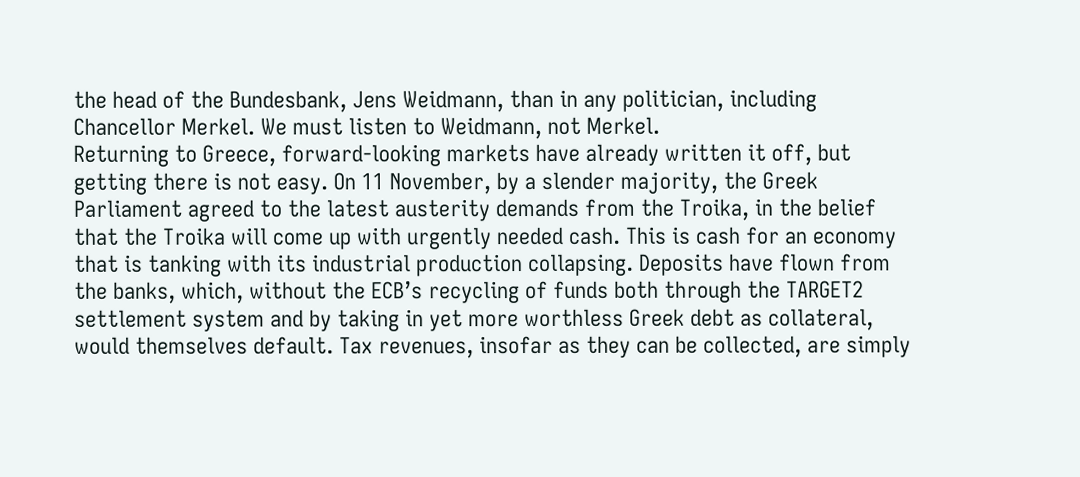the head of the Bundesbank, Jens Weidmann, than in any politician, including Chancellor Merkel. We must listen to Weidmann, not Merkel.
Returning to Greece, forward-looking markets have already written it off, but getting there is not easy. On 11 November, by a slender majority, the Greek Parliament agreed to the latest austerity demands from the Troika, in the belief that the Troika will come up with urgently needed cash. This is cash for an economy that is tanking with its industrial production collapsing. Deposits have flown from the banks, which, without the ECB’s recycling of funds both through the TARGET2 settlement system and by taking in yet more worthless Greek debt as collateral, would themselves default. Tax revenues, insofar as they can be collected, are simply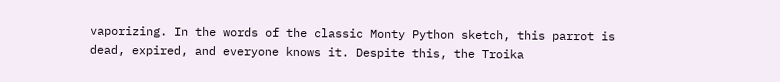vaporizing. In the words of the classic Monty Python sketch, this parrot is dead, expired, and everyone knows it. Despite this, the Troika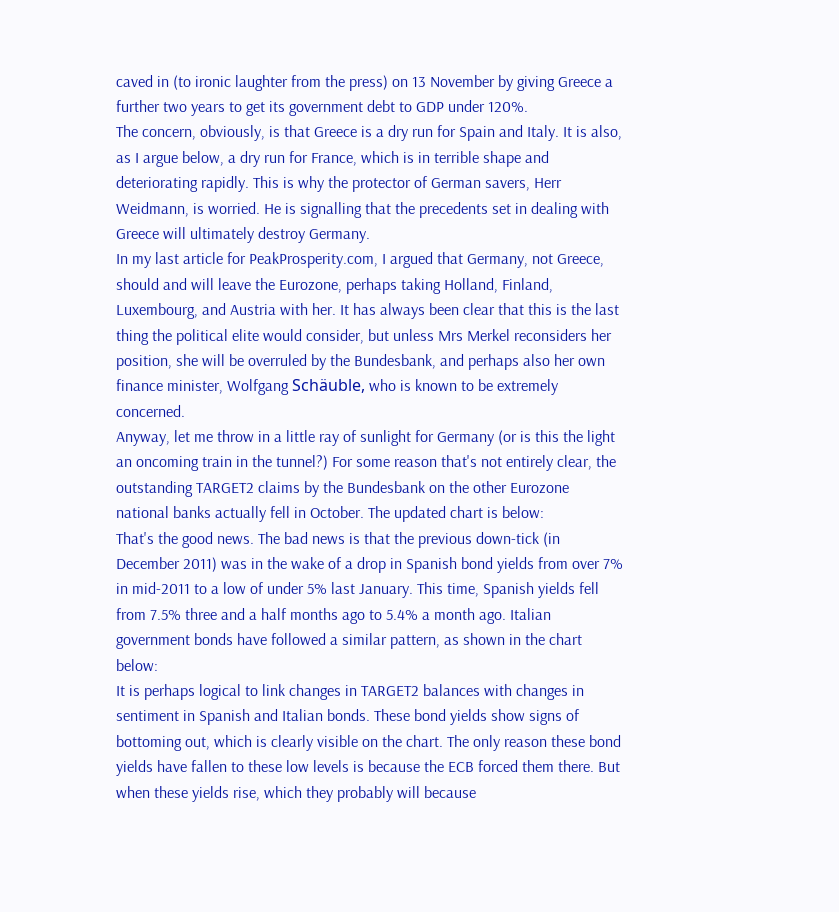caved in (to ironic laughter from the press) on 13 November by giving Greece a further two years to get its government debt to GDP under 120%.
The concern, obviously, is that Greece is a dry run for Spain and Italy. It is also, as I argue below, a dry run for France, which is in terrible shape and deteriorating rapidly. This is why the protector of German savers, Herr Weidmann, is worried. He is signalling that the precedents set in dealing with Greece will ultimately destroy Germany.
In my last article for PeakProsperity.com, I argued that Germany, not Greece, should and will leave the Eurozone, perhaps taking Holland, Finland, Luxembourg, and Austria with her. It has always been clear that this is the last thing the political elite would consider, but unless Mrs Merkel reconsiders her position, she will be overruled by the Bundesbank, and perhaps also her own finance minister, Wolfgang Schäuble, who is known to be extremely concerned.
Anyway, let me throw in a little ray of sunlight for Germany (or is this the light an oncoming train in the tunnel?) For some reason that's not entirely clear, the outstanding TARGET2 claims by the Bundesbank on the other Eurozone national banks actually fell in October. The updated chart is below:
That's the good news. The bad news is that the previous down-tick (in December 2011) was in the wake of a drop in Spanish bond yields from over 7% in mid-2011 to a low of under 5% last January. This time, Spanish yields fell from 7.5% three and a half months ago to 5.4% a month ago. Italian government bonds have followed a similar pattern, as shown in the chart below:
It is perhaps logical to link changes in TARGET2 balances with changes in sentiment in Spanish and Italian bonds. These bond yields show signs of bottoming out, which is clearly visible on the chart. The only reason these bond yields have fallen to these low levels is because the ECB forced them there. But when these yields rise, which they probably will because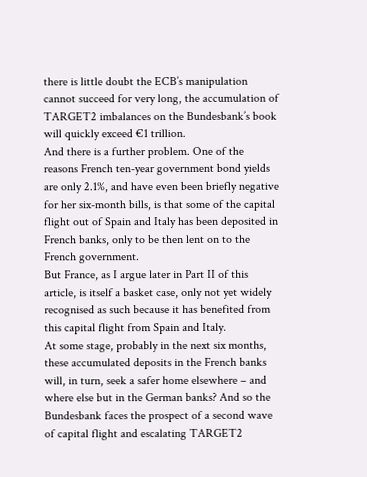there is little doubt the ECB’s manipulation cannot succeed for very long, the accumulation of TARGET2 imbalances on the Bundesbank’s book will quickly exceed €1 trillion.
And there is a further problem. One of the reasons French ten-year government bond yields are only 2.1%, and have even been briefly negative for her six-month bills, is that some of the capital flight out of Spain and Italy has been deposited in French banks, only to be then lent on to the French government.
But France, as I argue later in Part II of this article, is itself a basket case, only not yet widely recognised as such because it has benefited from this capital flight from Spain and Italy.
At some stage, probably in the next six months, these accumulated deposits in the French banks will, in turn, seek a safer home elsewhere – and where else but in the German banks? And so the Bundesbank faces the prospect of a second wave of capital flight and escalating TARGET2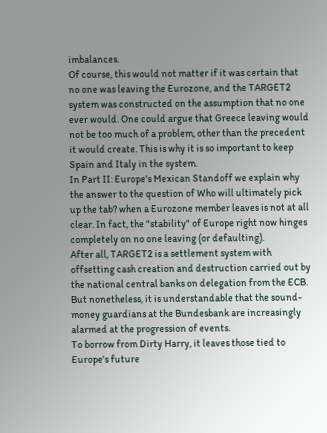imbalances.
Of course, this would not matter if it was certain that no one was leaving the Eurozone, and the TARGET2 system was constructed on the assumption that no one ever would. One could argue that Greece leaving would not be too much of a problem, other than the precedent it would create. This is why it is so important to keep Spain and Italy in the system.
In Part II: Europe's Mexican Standoff we explain why the answer to the question of Who will ultimately pick up the tab? when a Eurozone member leaves is not at all clear. In fact, the "stability" of Europe right now hinges completely on no one leaving (or defaulting).
After all, TARGET2 is a settlement system with offsetting cash creation and destruction carried out by the national central banks on delegation from the ECB. But nonetheless, it is understandable that the sound-money guardians at the Bundesbank are increasingly alarmed at the progression of events.
To borrow from Dirty Harry, it leaves those tied to Europe's future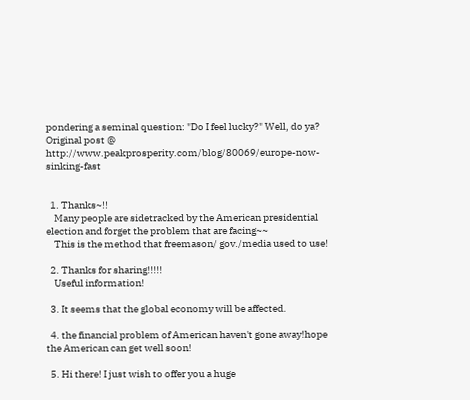pondering a seminal question: "Do I feel lucky?" Well, do ya?
Original post @ http://www.peakprosperity.com/blog/80069/europe-now-sinking-fast


  1. Thanks~!!
    Many people are sidetracked by the American presidential election and forget the problem that are facing~~
    This is the method that freemason/ gov./media used to use!

  2. Thanks for sharing!!!!!
    Useful information!

  3. It seems that the global economy will be affected.

  4. the financial problem of American haven't gone away!hope the American can get well soon!

  5. Hi there! I just wish to offer you a huge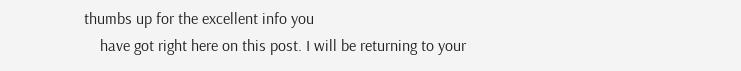thumbs up for the excellent info you
    have got right here on this post. I will be returning to your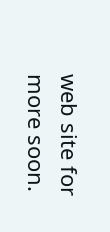web site for more soon.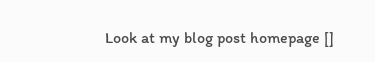Look at my blog post homepage []